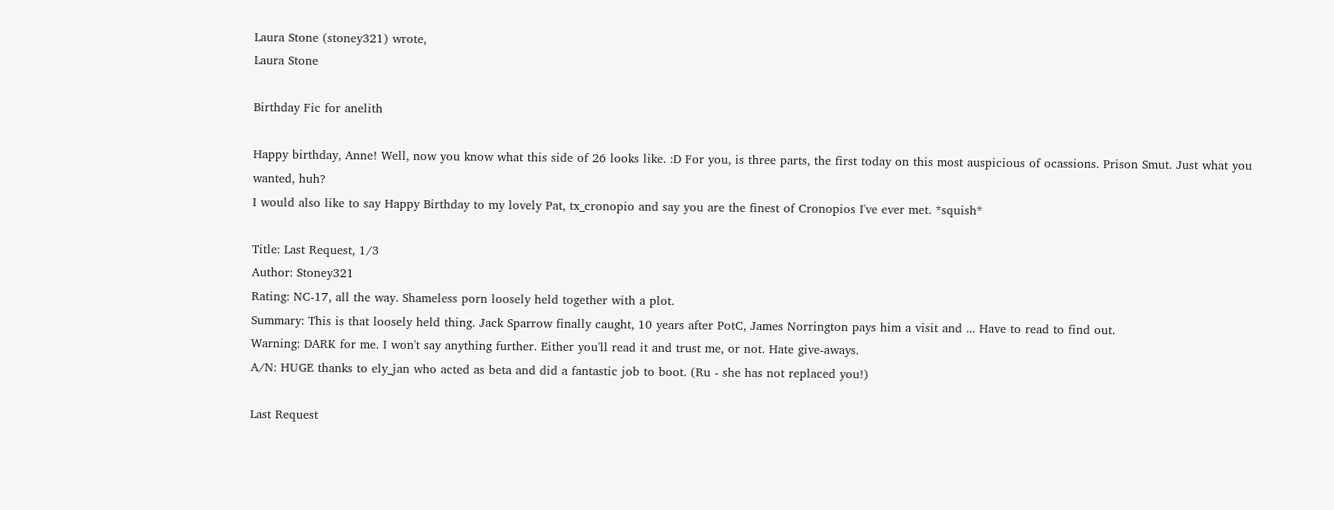Laura Stone (stoney321) wrote,
Laura Stone

Birthday Fic for anelith

Happy birthday, Anne! Well, now you know what this side of 26 looks like. :D For you, is three parts, the first today on this most auspicious of ocassions. Prison Smut. Just what you wanted, huh?
I would also like to say Happy Birthday to my lovely Pat, tx_cronopio and say you are the finest of Cronopios I've ever met. *squish*

Title: Last Request, 1/3
Author: Stoney321
Rating: NC-17, all the way. Shameless porn loosely held together with a plot.
Summary: This is that loosely held thing. Jack Sparrow finally caught, 10 years after PotC, James Norrington pays him a visit and ... Have to read to find out.
Warning: DARK for me. I won't say anything further. Either you'll read it and trust me, or not. Hate give-aways.
A/N: HUGE thanks to ely_jan who acted as beta and did a fantastic job to boot. (Ru - she has not replaced you!)

Last Request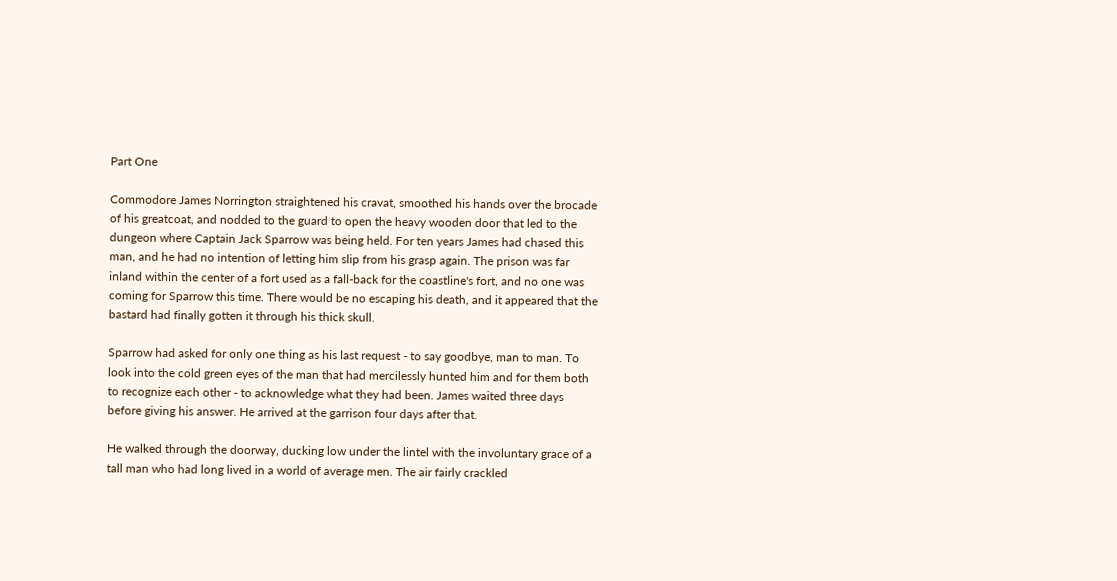Part One

Commodore James Norrington straightened his cravat, smoothed his hands over the brocade of his greatcoat, and nodded to the guard to open the heavy wooden door that led to the dungeon where Captain Jack Sparrow was being held. For ten years James had chased this man, and he had no intention of letting him slip from his grasp again. The prison was far inland within the center of a fort used as a fall-back for the coastline's fort, and no one was coming for Sparrow this time. There would be no escaping his death, and it appeared that the bastard had finally gotten it through his thick skull.

Sparrow had asked for only one thing as his last request - to say goodbye, man to man. To look into the cold green eyes of the man that had mercilessly hunted him and for them both to recognize each other - to acknowledge what they had been. James waited three days before giving his answer. He arrived at the garrison four days after that.

He walked through the doorway, ducking low under the lintel with the involuntary grace of a tall man who had long lived in a world of average men. The air fairly crackled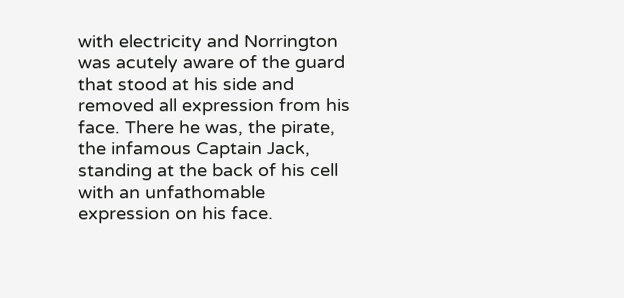with electricity and Norrington was acutely aware of the guard that stood at his side and removed all expression from his face. There he was, the pirate, the infamous Captain Jack, standing at the back of his cell with an unfathomable expression on his face.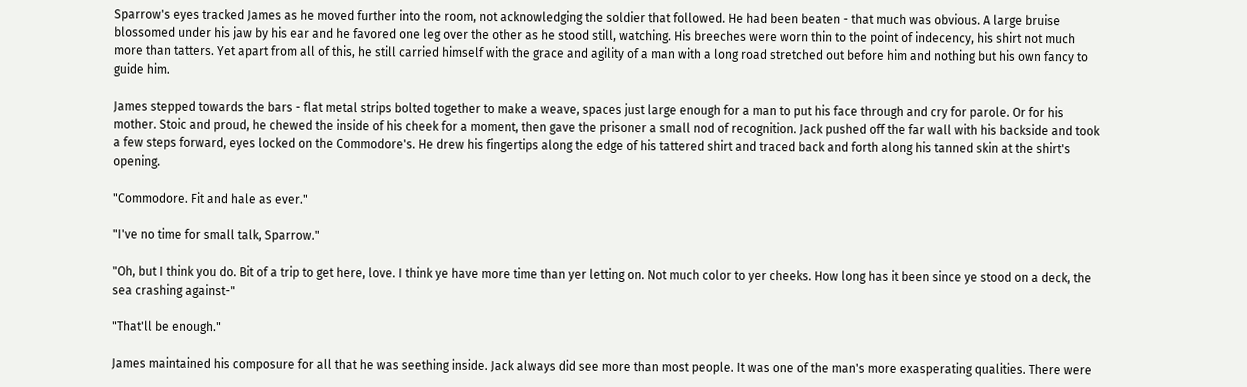Sparrow's eyes tracked James as he moved further into the room, not acknowledging the soldier that followed. He had been beaten - that much was obvious. A large bruise blossomed under his jaw by his ear and he favored one leg over the other as he stood still, watching. His breeches were worn thin to the point of indecency, his shirt not much more than tatters. Yet apart from all of this, he still carried himself with the grace and agility of a man with a long road stretched out before him and nothing but his own fancy to guide him.

James stepped towards the bars - flat metal strips bolted together to make a weave, spaces just large enough for a man to put his face through and cry for parole. Or for his mother. Stoic and proud, he chewed the inside of his cheek for a moment, then gave the prisoner a small nod of recognition. Jack pushed off the far wall with his backside and took a few steps forward, eyes locked on the Commodore's. He drew his fingertips along the edge of his tattered shirt and traced back and forth along his tanned skin at the shirt's opening.

"Commodore. Fit and hale as ever."

"I've no time for small talk, Sparrow."

"Oh, but I think you do. Bit of a trip to get here, love. I think ye have more time than yer letting on. Not much color to yer cheeks. How long has it been since ye stood on a deck, the sea crashing against-"

"That'll be enough."

James maintained his composure for all that he was seething inside. Jack always did see more than most people. It was one of the man's more exasperating qualities. There were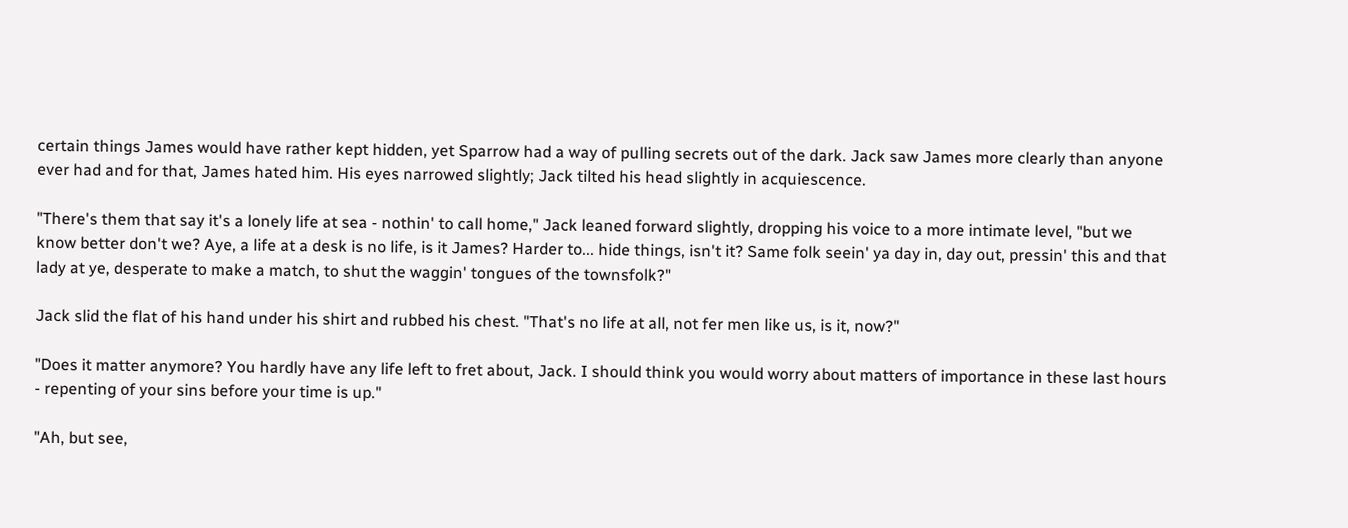certain things James would have rather kept hidden, yet Sparrow had a way of pulling secrets out of the dark. Jack saw James more clearly than anyone ever had and for that, James hated him. His eyes narrowed slightly; Jack tilted his head slightly in acquiescence.

"There's them that say it's a lonely life at sea - nothin' to call home," Jack leaned forward slightly, dropping his voice to a more intimate level, "but we know better don't we? Aye, a life at a desk is no life, is it James? Harder to... hide things, isn't it? Same folk seein' ya day in, day out, pressin' this and that lady at ye, desperate to make a match, to shut the waggin' tongues of the townsfolk?"

Jack slid the flat of his hand under his shirt and rubbed his chest. "That's no life at all, not fer men like us, is it, now?"

"Does it matter anymore? You hardly have any life left to fret about, Jack. I should think you would worry about matters of importance in these last hours - repenting of your sins before your time is up."

"Ah, but see,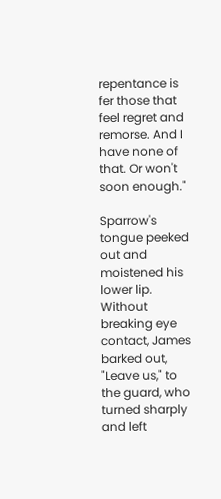repentance is fer those that feel regret and remorse. And I have none of that. Or won't soon enough."

Sparrow's tongue peeked out and moistened his lower lip. Without breaking eye contact, James barked out, "Leave us," to the guard, who turned sharply and left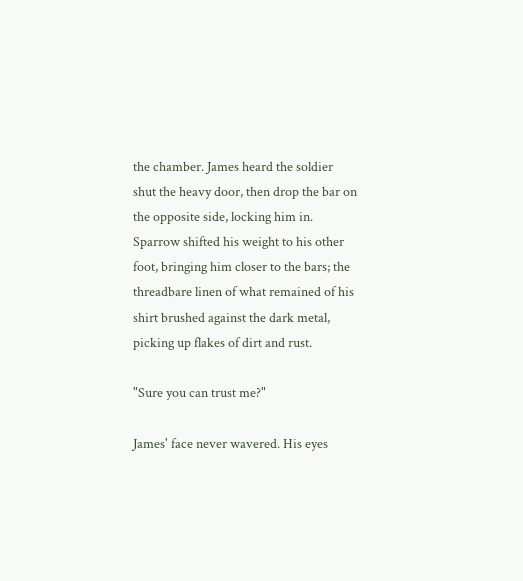the chamber. James heard the soldier shut the heavy door, then drop the bar on the opposite side, locking him in. Sparrow shifted his weight to his other foot, bringing him closer to the bars; the threadbare linen of what remained of his shirt brushed against the dark metal, picking up flakes of dirt and rust.

"Sure you can trust me?"

James' face never wavered. His eyes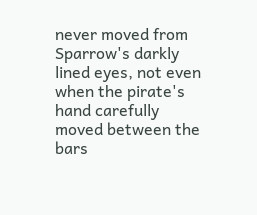never moved from Sparrow's darkly lined eyes, not even when the pirate's hand carefully moved between the bars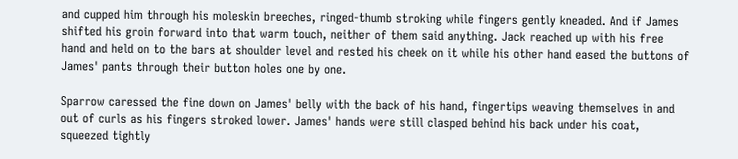and cupped him through his moleskin breeches, ringed-thumb stroking while fingers gently kneaded. And if James shifted his groin forward into that warm touch, neither of them said anything. Jack reached up with his free hand and held on to the bars at shoulder level and rested his cheek on it while his other hand eased the buttons of James' pants through their button holes one by one.

Sparrow caressed the fine down on James' belly with the back of his hand, fingertips weaving themselves in and out of curls as his fingers stroked lower. James' hands were still clasped behind his back under his coat, squeezed tightly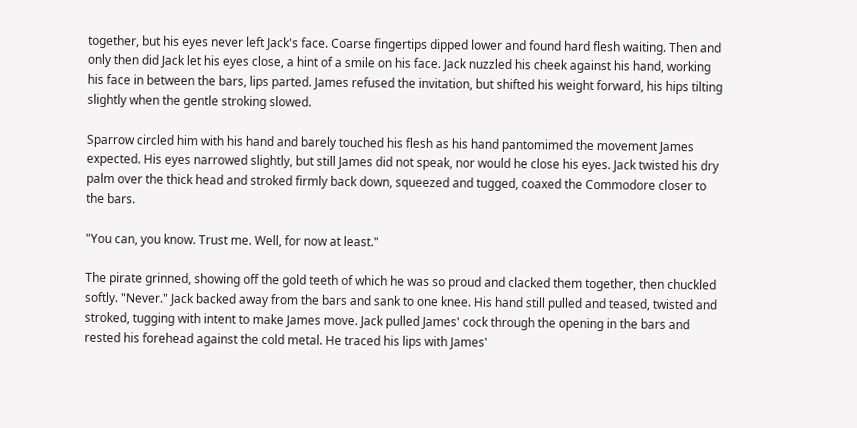together, but his eyes never left Jack's face. Coarse fingertips dipped lower and found hard flesh waiting. Then and only then did Jack let his eyes close, a hint of a smile on his face. Jack nuzzled his cheek against his hand, working his face in between the bars, lips parted. James refused the invitation, but shifted his weight forward, his hips tilting slightly when the gentle stroking slowed.

Sparrow circled him with his hand and barely touched his flesh as his hand pantomimed the movement James expected. His eyes narrowed slightly, but still James did not speak, nor would he close his eyes. Jack twisted his dry palm over the thick head and stroked firmly back down, squeezed and tugged, coaxed the Commodore closer to the bars.

"You can, you know. Trust me. Well, for now at least."

The pirate grinned, showing off the gold teeth of which he was so proud and clacked them together, then chuckled softly. "Never." Jack backed away from the bars and sank to one knee. His hand still pulled and teased, twisted and stroked, tugging with intent to make James move. Jack pulled James' cock through the opening in the bars and rested his forehead against the cold metal. He traced his lips with James'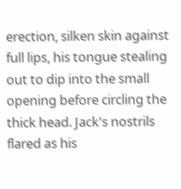erection, silken skin against full lips, his tongue stealing out to dip into the small opening before circling the thick head. Jack's nostrils flared as his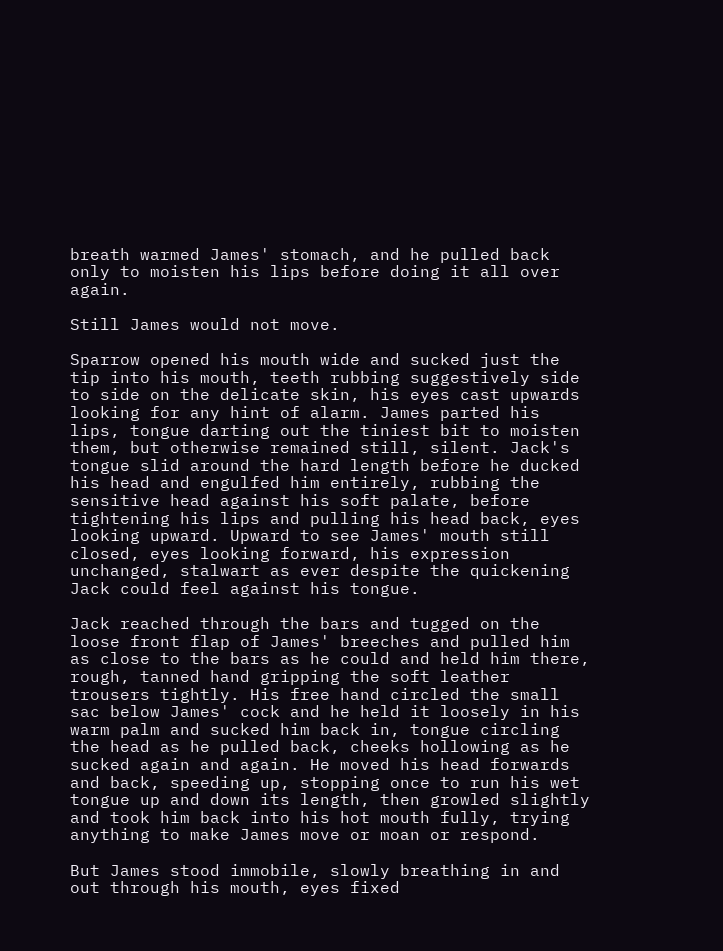breath warmed James' stomach, and he pulled back only to moisten his lips before doing it all over again.

Still James would not move.

Sparrow opened his mouth wide and sucked just the tip into his mouth, teeth rubbing suggestively side to side on the delicate skin, his eyes cast upwards looking for any hint of alarm. James parted his lips, tongue darting out the tiniest bit to moisten them, but otherwise remained still, silent. Jack's tongue slid around the hard length before he ducked his head and engulfed him entirely, rubbing the sensitive head against his soft palate, before tightening his lips and pulling his head back, eyes looking upward. Upward to see James' mouth still closed, eyes looking forward, his expression unchanged, stalwart as ever despite the quickening Jack could feel against his tongue.

Jack reached through the bars and tugged on the loose front flap of James' breeches and pulled him as close to the bars as he could and held him there, rough, tanned hand gripping the soft leather trousers tightly. His free hand circled the small sac below James' cock and he held it loosely in his warm palm and sucked him back in, tongue circling the head as he pulled back, cheeks hollowing as he sucked again and again. He moved his head forwards and back, speeding up, stopping once to run his wet tongue up and down its length, then growled slightly and took him back into his hot mouth fully, trying anything to make James move or moan or respond.

But James stood immobile, slowly breathing in and out through his mouth, eyes fixed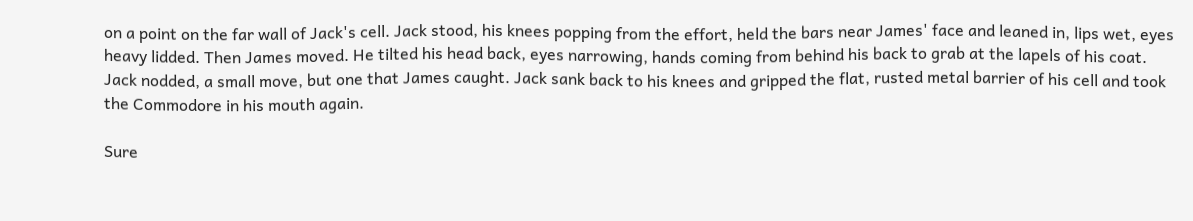on a point on the far wall of Jack's cell. Jack stood, his knees popping from the effort, held the bars near James' face and leaned in, lips wet, eyes heavy lidded. Then James moved. He tilted his head back, eyes narrowing, hands coming from behind his back to grab at the lapels of his coat. Jack nodded, a small move, but one that James caught. Jack sank back to his knees and gripped the flat, rusted metal barrier of his cell and took the Commodore in his mouth again.

Sure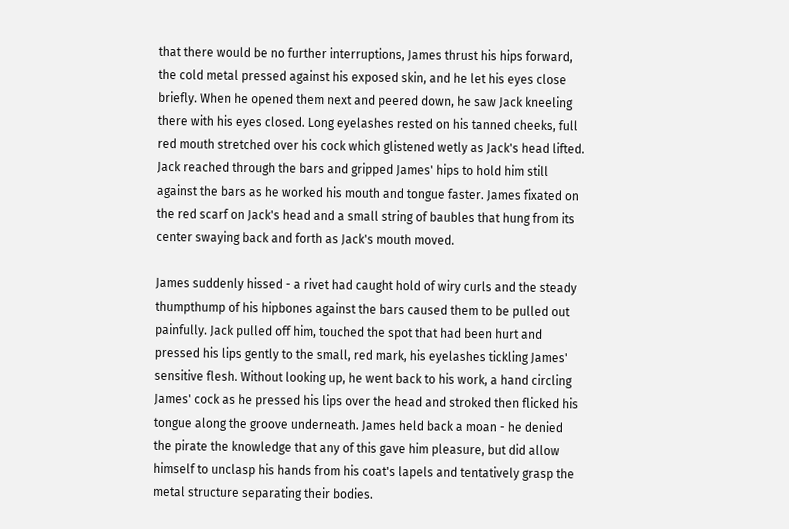that there would be no further interruptions, James thrust his hips forward, the cold metal pressed against his exposed skin, and he let his eyes close briefly. When he opened them next and peered down, he saw Jack kneeling there with his eyes closed. Long eyelashes rested on his tanned cheeks, full red mouth stretched over his cock which glistened wetly as Jack's head lifted. Jack reached through the bars and gripped James' hips to hold him still against the bars as he worked his mouth and tongue faster. James fixated on the red scarf on Jack's head and a small string of baubles that hung from its center swaying back and forth as Jack's mouth moved.

James suddenly hissed - a rivet had caught hold of wiry curls and the steady thumpthump of his hipbones against the bars caused them to be pulled out painfully. Jack pulled off him, touched the spot that had been hurt and pressed his lips gently to the small, red mark, his eyelashes tickling James' sensitive flesh. Without looking up, he went back to his work, a hand circling James' cock as he pressed his lips over the head and stroked then flicked his tongue along the groove underneath. James held back a moan - he denied the pirate the knowledge that any of this gave him pleasure, but did allow himself to unclasp his hands from his coat's lapels and tentatively grasp the metal structure separating their bodies.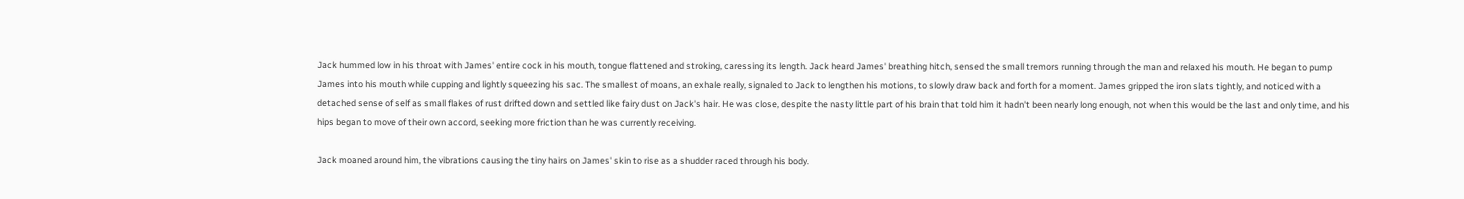Jack hummed low in his throat with James' entire cock in his mouth, tongue flattened and stroking, caressing its length. Jack heard James' breathing hitch, sensed the small tremors running through the man and relaxed his mouth. He began to pump James into his mouth while cupping and lightly squeezing his sac. The smallest of moans, an exhale really, signaled to Jack to lengthen his motions, to slowly draw back and forth for a moment. James gripped the iron slats tightly, and noticed with a detached sense of self as small flakes of rust drifted down and settled like fairy dust on Jack's hair. He was close, despite the nasty little part of his brain that told him it hadn't been nearly long enough, not when this would be the last and only time, and his hips began to move of their own accord, seeking more friction than he was currently receiving.

Jack moaned around him, the vibrations causing the tiny hairs on James' skin to rise as a shudder raced through his body.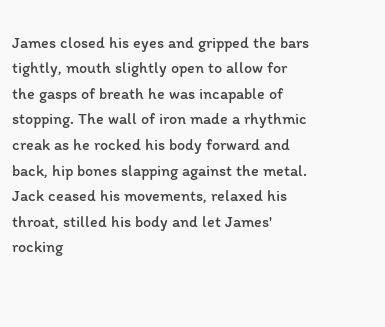James closed his eyes and gripped the bars tightly, mouth slightly open to allow for the gasps of breath he was incapable of stopping. The wall of iron made a rhythmic creak as he rocked his body forward and back, hip bones slapping against the metal. Jack ceased his movements, relaxed his throat, stilled his body and let James' rocking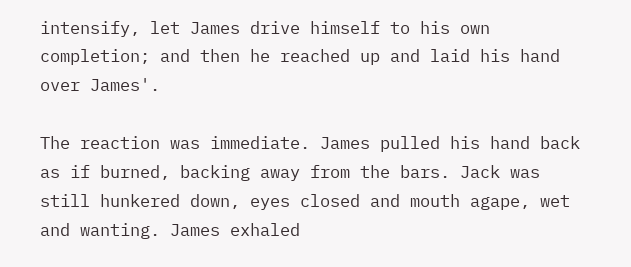intensify, let James drive himself to his own completion; and then he reached up and laid his hand over James'.

The reaction was immediate. James pulled his hand back as if burned, backing away from the bars. Jack was still hunkered down, eyes closed and mouth agape, wet and wanting. James exhaled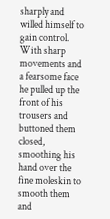sharply and willed himself to gain control. With sharp movements and a fearsome face he pulled up the front of his trousers and buttoned them closed, smoothing his hand over the fine moleskin to smooth them and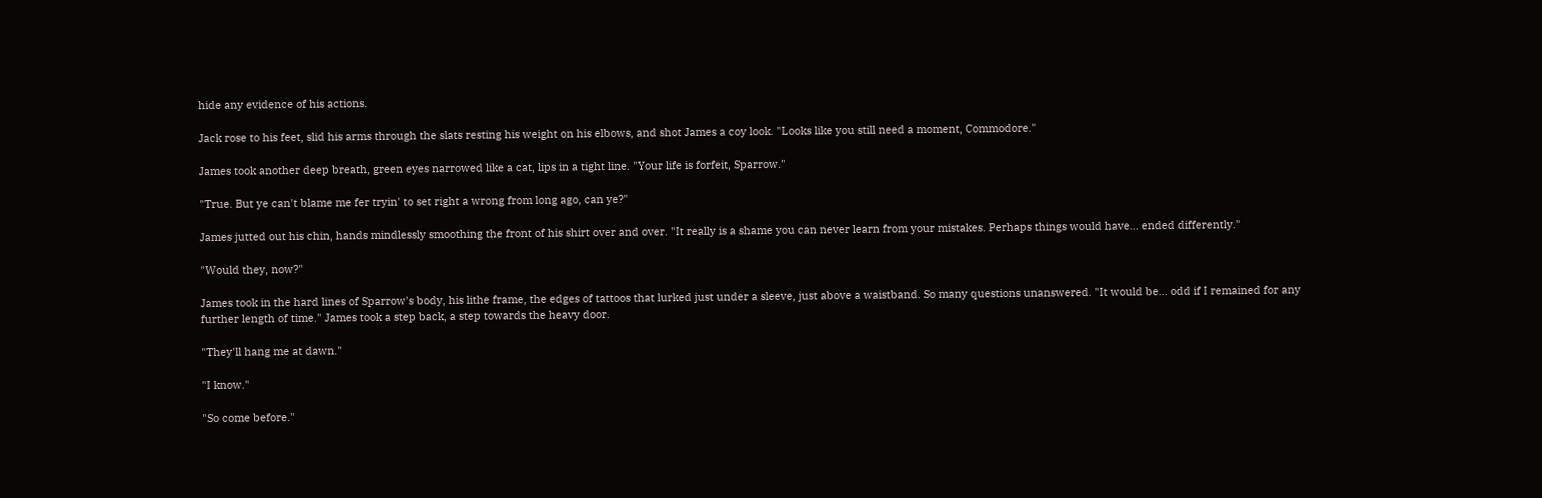hide any evidence of his actions.

Jack rose to his feet, slid his arms through the slats resting his weight on his elbows, and shot James a coy look. "Looks like you still need a moment, Commodore."

James took another deep breath, green eyes narrowed like a cat, lips in a tight line. "Your life is forfeit, Sparrow."

"True. But ye can't blame me fer tryin' to set right a wrong from long ago, can ye?"

James jutted out his chin, hands mindlessly smoothing the front of his shirt over and over. "It really is a shame you can never learn from your mistakes. Perhaps things would have... ended differently."

"Would they, now?"

James took in the hard lines of Sparrow's body, his lithe frame, the edges of tattoos that lurked just under a sleeve, just above a waistband. So many questions unanswered. "It would be... odd if I remained for any further length of time." James took a step back, a step towards the heavy door.

"They'll hang me at dawn."

"I know."

"So come before."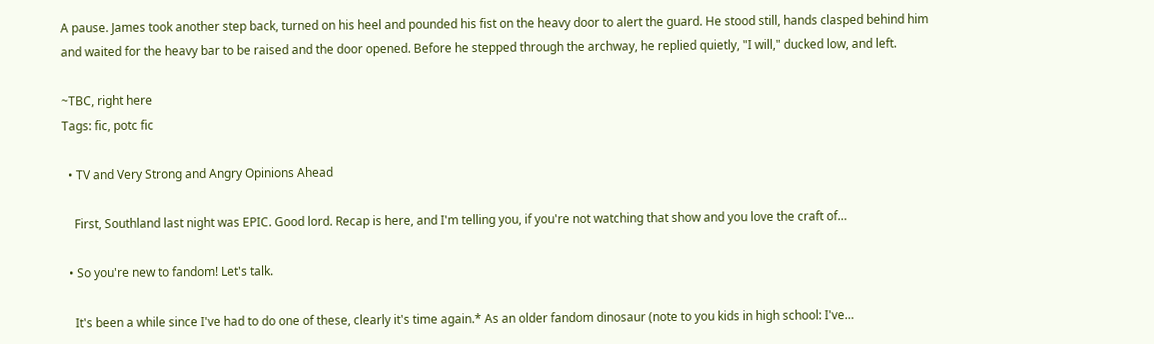A pause. James took another step back, turned on his heel and pounded his fist on the heavy door to alert the guard. He stood still, hands clasped behind him and waited for the heavy bar to be raised and the door opened. Before he stepped through the archway, he replied quietly, "I will," ducked low, and left.

~TBC, right here
Tags: fic, potc fic

  • TV and Very Strong and Angry Opinions Ahead

    First, Southland last night was EPIC. Good lord. Recap is here, and I'm telling you, if you're not watching that show and you love the craft of…

  • So you're new to fandom! Let's talk.

    It's been a while since I've had to do one of these, clearly it's time again.* As an older fandom dinosaur (note to you kids in high school: I've…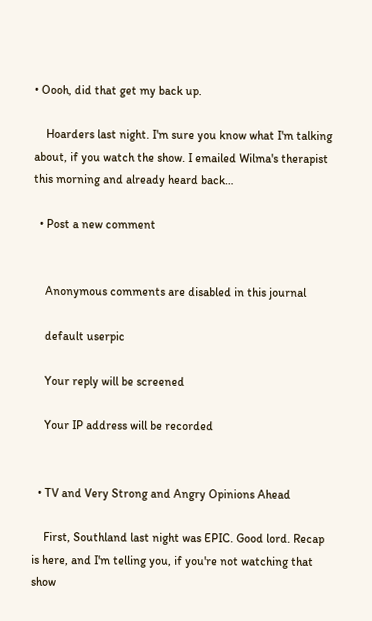• Oooh, did that get my back up.

    Hoarders last night. I'm sure you know what I'm talking about, if you watch the show. I emailed Wilma's therapist this morning and already heard back…

  • Post a new comment


    Anonymous comments are disabled in this journal

    default userpic

    Your reply will be screened

    Your IP address will be recorded


  • TV and Very Strong and Angry Opinions Ahead

    First, Southland last night was EPIC. Good lord. Recap is here, and I'm telling you, if you're not watching that show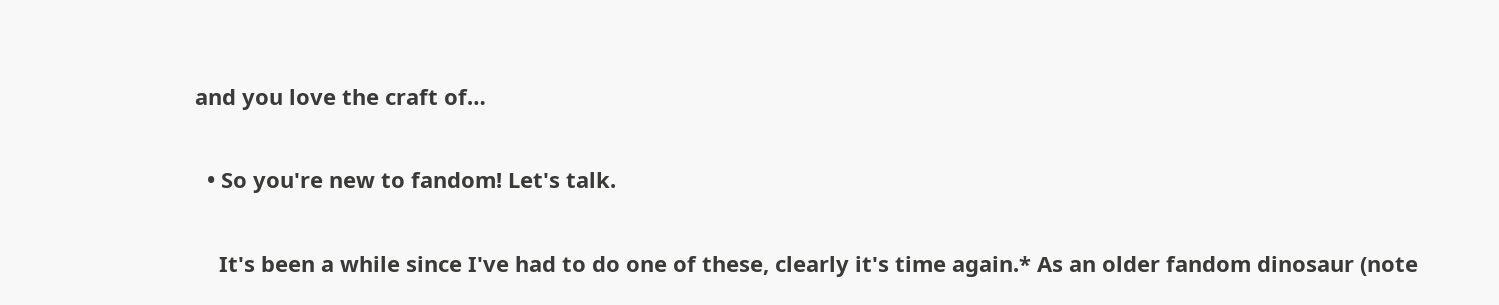and you love the craft of…

  • So you're new to fandom! Let's talk.

    It's been a while since I've had to do one of these, clearly it's time again.* As an older fandom dinosaur (note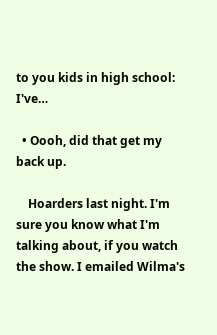to you kids in high school: I've…

  • Oooh, did that get my back up.

    Hoarders last night. I'm sure you know what I'm talking about, if you watch the show. I emailed Wilma's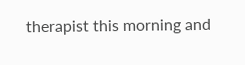therapist this morning and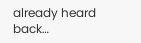already heard back…